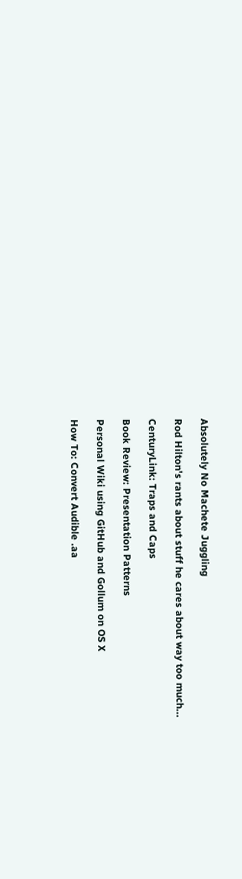Absolutely No Machete Juggling

Rod Hilton's rants about stuff he cares about way too much...

CenturyLink: Traps and Caps

Book Review: Presentation Patterns

Personal Wiki using GitHub and Gollum on OS X

How To: Convert Audible .aa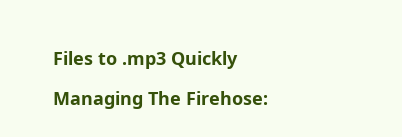Files to .mp3 Quickly

Managing The Firehose: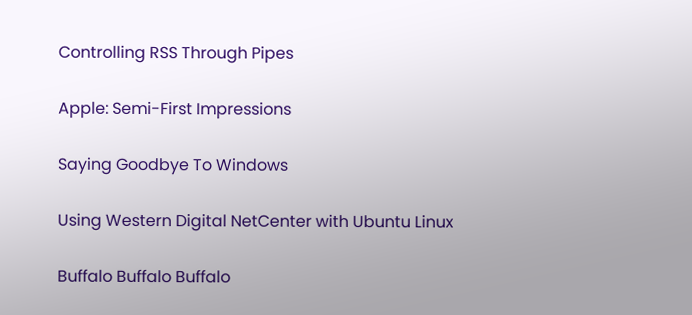Controlling RSS Through Pipes

Apple: Semi-First Impressions

Saying Goodbye To Windows

Using Western Digital NetCenter with Ubuntu Linux

Buffalo Buffalo Buffalo